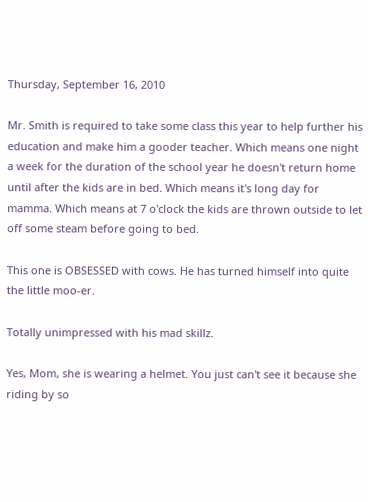Thursday, September 16, 2010

Mr. Smith is required to take some class this year to help further his education and make him a gooder teacher. Which means one night a week for the duration of the school year he doesn't return home until after the kids are in bed. Which means it's long day for mamma. Which means at 7 o'clock the kids are thrown outside to let off some steam before going to bed.

This one is OBSESSED with cows. He has turned himself into quite the little moo-er.

Totally unimpressed with his mad skillz.

Yes, Mom, she is wearing a helmet. You just can't see it because she riding by so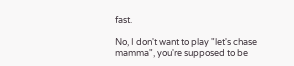fast.

No, I don't want to play "let's chase mamma", you're supposed to be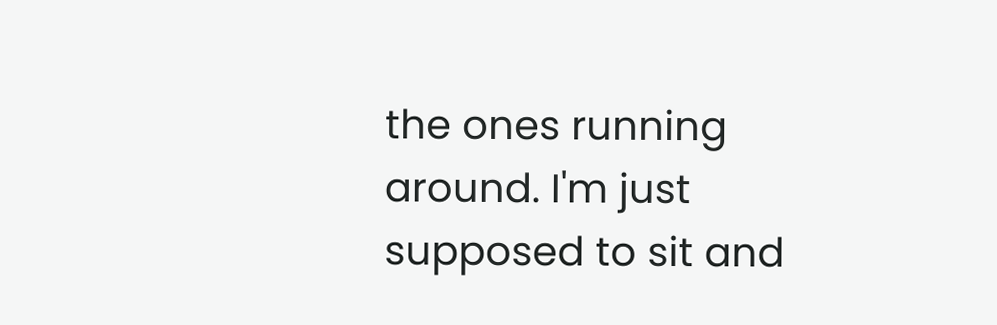the ones running around. I'm just supposed to sit and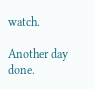watch.

Another day done.